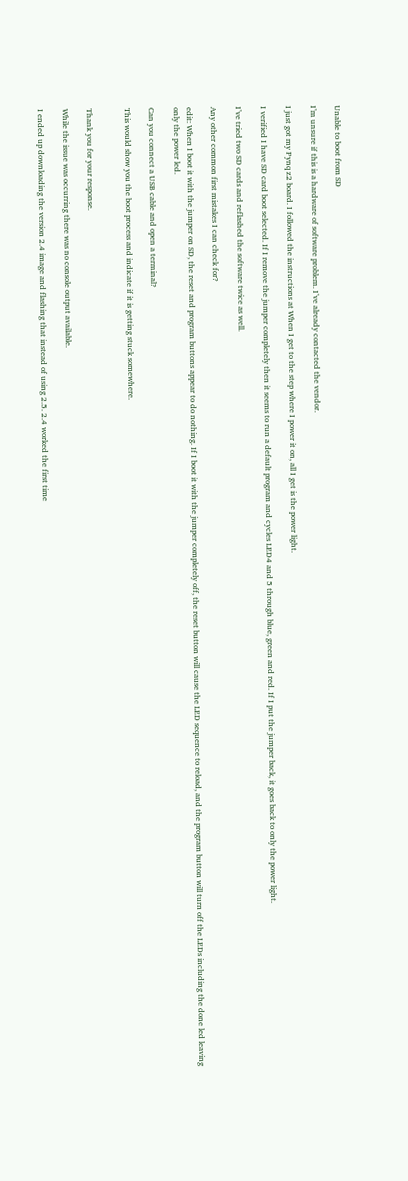Unable to boot from SD

I’m unsure if this is a hardware of software problem. I’ve already contacted the vendor.

I just got my Pynq z2 board. I followed the instructions at When I get to the step where I power it on, all I get is the power light.

I verified I have SD card boot selected. If I remove the jumper completely then it seems to run a default program and cycles LED4 and 5 through blue, green and red. If I put the jumper back, it goes back to only the power light.

I’ve tried two SD cards and reflashed the software twice as well.

Any other common first mistakes I can check for?

edit: When I boot it with the jumper on SD, the reset and program buttons appear to do nothing. If I boot it with the jumper completely off, the reset button will cause the LED sequence to reload, and the program button will turn off the LEDs including the done led leaving only the power led.

Can you connect a USB cable and open a terminal?

This would show you the boot process and indicate if it is getting stuck somewhere.


Thank you for your response.

While the issue was occurring there was no console output available.

I ended up downloading the version 2.4 image and flashing that instead of using 2.5. 2.4 worked the first time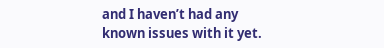and I haven’t had any known issues with it yet.